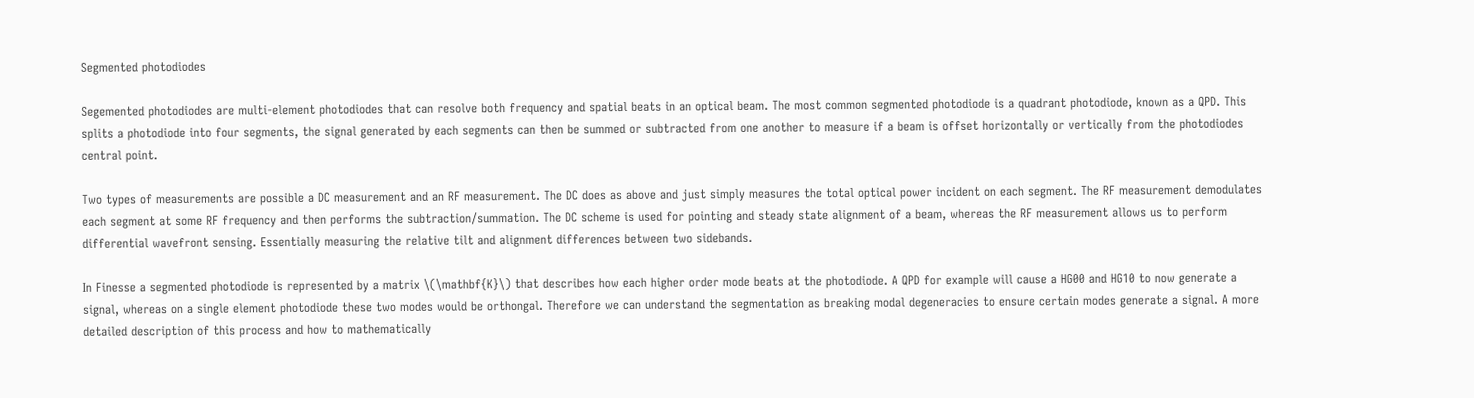Segmented photodiodes

Segemented photodiodes are multi-element photodiodes that can resolve both frequency and spatial beats in an optical beam. The most common segmented photodiode is a quadrant photodiode, known as a QPD. This splits a photodiode into four segments, the signal generated by each segments can then be summed or subtracted from one another to measure if a beam is offset horizontally or vertically from the photodiodes central point.

Two types of measurements are possible a DC measurement and an RF measurement. The DC does as above and just simply measures the total optical power incident on each segment. The RF measurement demodulates each segment at some RF frequency and then performs the subtraction/summation. The DC scheme is used for pointing and steady state alignment of a beam, whereas the RF measurement allows us to perform differential wavefront sensing. Essentially measuring the relative tilt and alignment differences between two sidebands.

In Finesse a segmented photodiode is represented by a matrix \(\mathbf{K}\) that describes how each higher order mode beats at the photodiode. A QPD for example will cause a HG00 and HG10 to now generate a signal, whereas on a single element photodiode these two modes would be orthongal. Therefore we can understand the segmentation as breaking modal degeneracies to ensure certain modes generate a signal. A more detailed description of this process and how to mathematically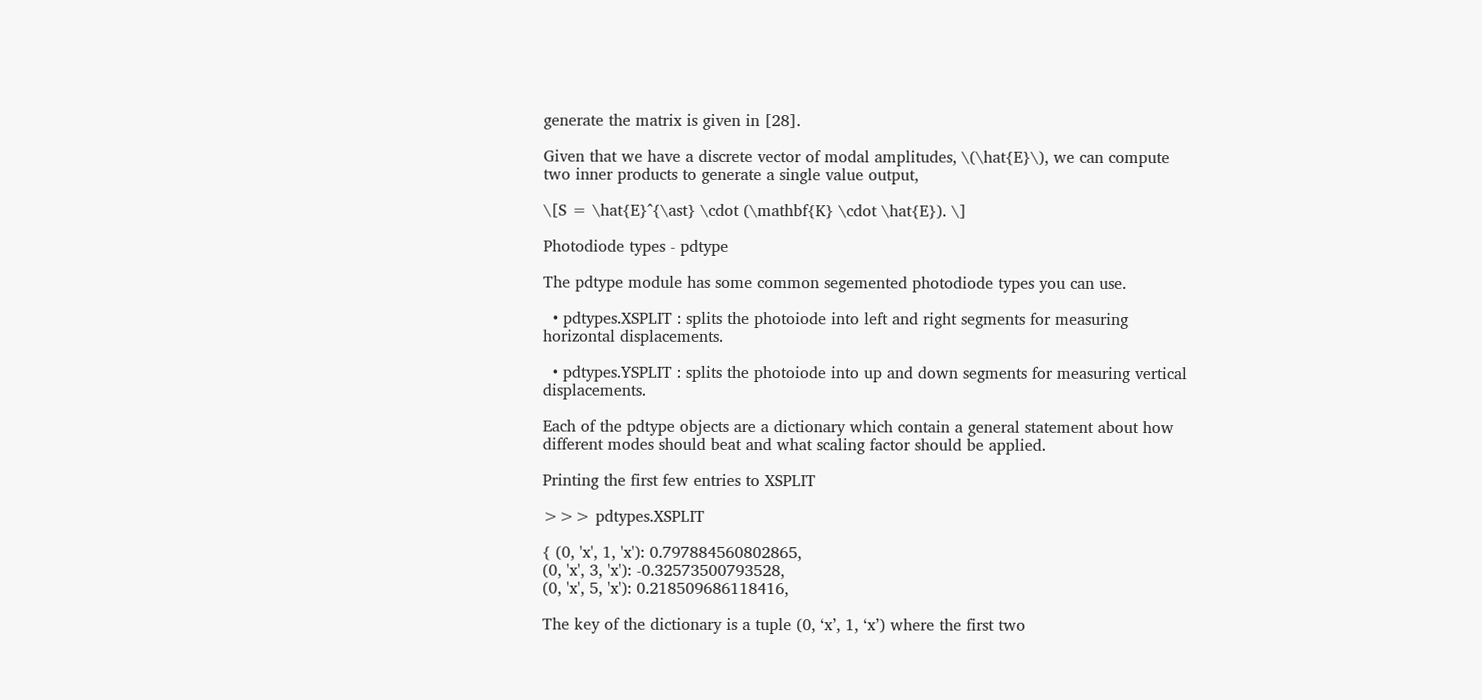generate the matrix is given in [28].

Given that we have a discrete vector of modal amplitudes, \(\hat{E}\), we can compute two inner products to generate a single value output,

\[S = \hat{E}^{\ast} \cdot (\mathbf{K} \cdot \hat{E}). \]

Photodiode types - pdtype

The pdtype module has some common segemented photodiode types you can use.

  • pdtypes.XSPLIT : splits the photoiode into left and right segments for measuring horizontal displacements.

  • pdtypes.YSPLIT : splits the photoiode into up and down segments for measuring vertical displacements.

Each of the pdtype objects are a dictionary which contain a general statement about how different modes should beat and what scaling factor should be applied.

Printing the first few entries to XSPLIT

>>> pdtypes.XSPLIT

{ (0, 'x', 1, 'x'): 0.797884560802865,
(0, 'x', 3, 'x'): -0.32573500793528,
(0, 'x', 5, 'x'): 0.218509686118416,

The key of the dictionary is a tuple (0, ‘x’, 1, ‘x’) where the first two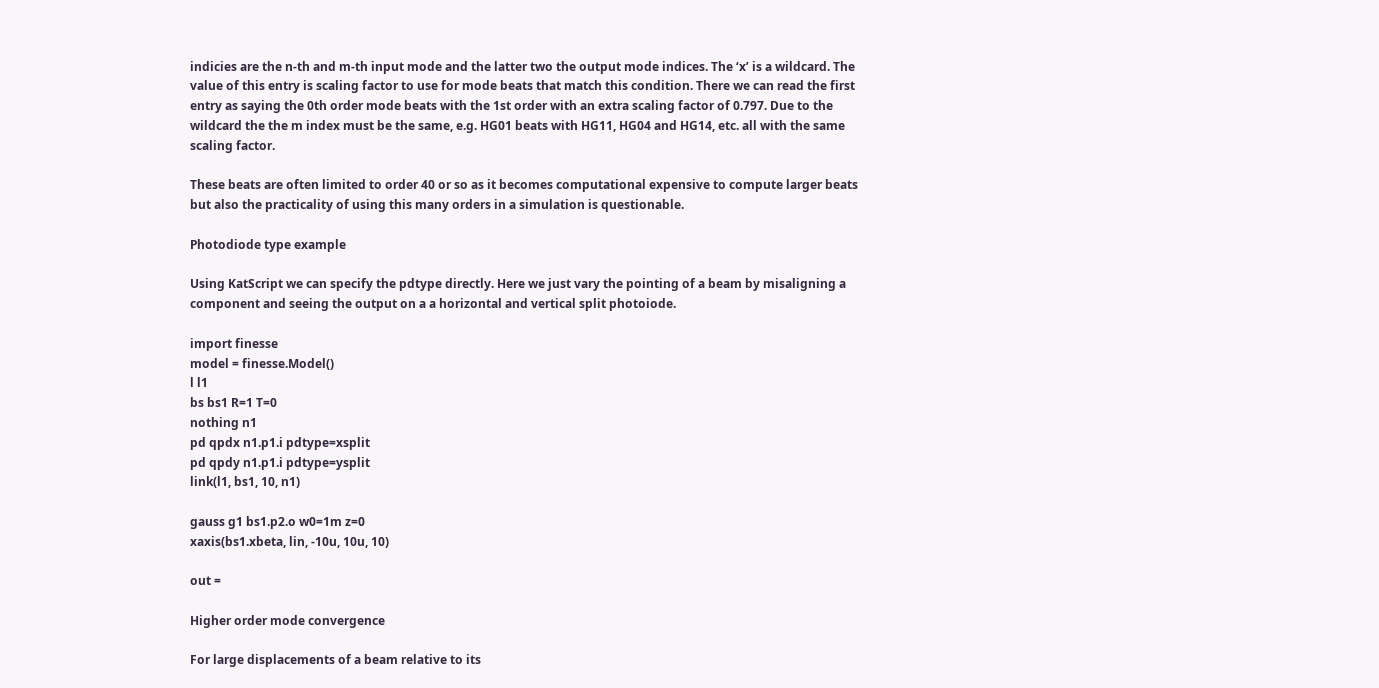indicies are the n-th and m-th input mode and the latter two the output mode indices. The ‘x’ is a wildcard. The value of this entry is scaling factor to use for mode beats that match this condition. There we can read the first entry as saying the 0th order mode beats with the 1st order with an extra scaling factor of 0.797. Due to the wildcard the the m index must be the same, e.g. HG01 beats with HG11, HG04 and HG14, etc. all with the same scaling factor.

These beats are often limited to order 40 or so as it becomes computational expensive to compute larger beats but also the practicality of using this many orders in a simulation is questionable.

Photodiode type example

Using KatScript we can specify the pdtype directly. Here we just vary the pointing of a beam by misaligning a component and seeing the output on a a horizontal and vertical split photoiode.

import finesse
model = finesse.Model()
l l1
bs bs1 R=1 T=0
nothing n1
pd qpdx n1.p1.i pdtype=xsplit
pd qpdy n1.p1.i pdtype=ysplit
link(l1, bs1, 10, n1)

gauss g1 bs1.p2.o w0=1m z=0
xaxis(bs1.xbeta, lin, -10u, 10u, 10)

out =

Higher order mode convergence

For large displacements of a beam relative to its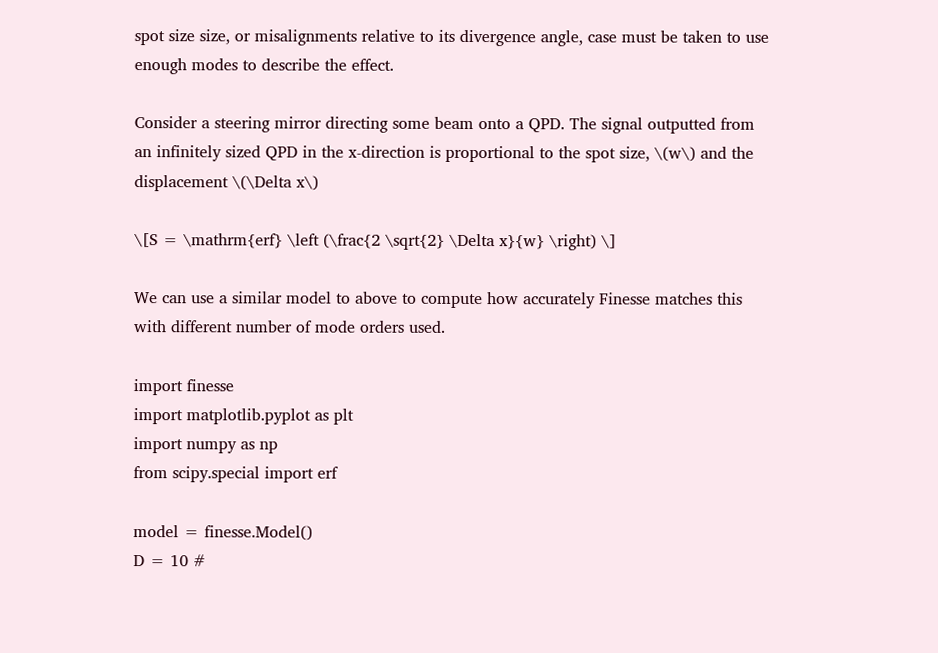spot size size, or misalignments relative to its divergence angle, case must be taken to use enough modes to describe the effect.

Consider a steering mirror directing some beam onto a QPD. The signal outputted from an infinitely sized QPD in the x-direction is proportional to the spot size, \(w\) and the displacement \(\Delta x\)

\[S = \mathrm{erf} \left (\frac{2 \sqrt{2} \Delta x}{w} \right) \]

We can use a similar model to above to compute how accurately Finesse matches this with different number of mode orders used.

import finesse
import matplotlib.pyplot as plt
import numpy as np
from scipy.special import erf

model = finesse.Model()
D = 10 #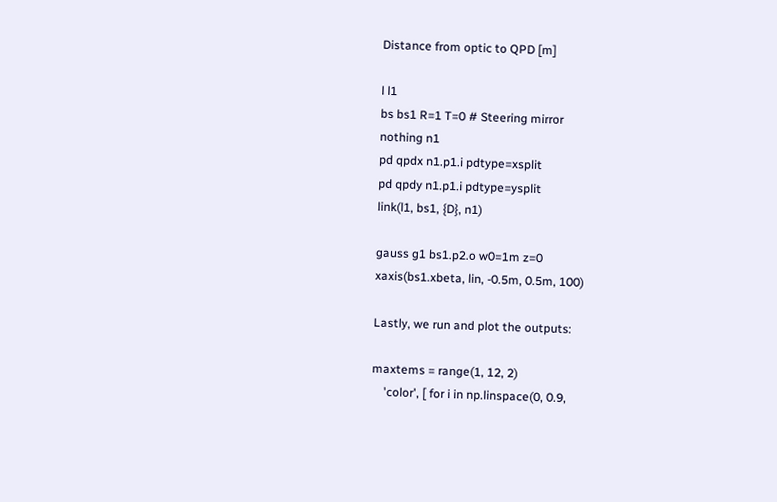Distance from optic to QPD [m]

l l1
bs bs1 R=1 T=0 # Steering mirror
nothing n1
pd qpdx n1.p1.i pdtype=xsplit
pd qpdy n1.p1.i pdtype=ysplit
link(l1, bs1, {D}, n1)

gauss g1 bs1.p2.o w0=1m z=0
xaxis(bs1.xbeta, lin, -0.5m, 0.5m, 100)

Lastly, we run and plot the outputs:

maxtems = range(1, 12, 2)
    'color', [ for i in np.linspace(0, 0.9,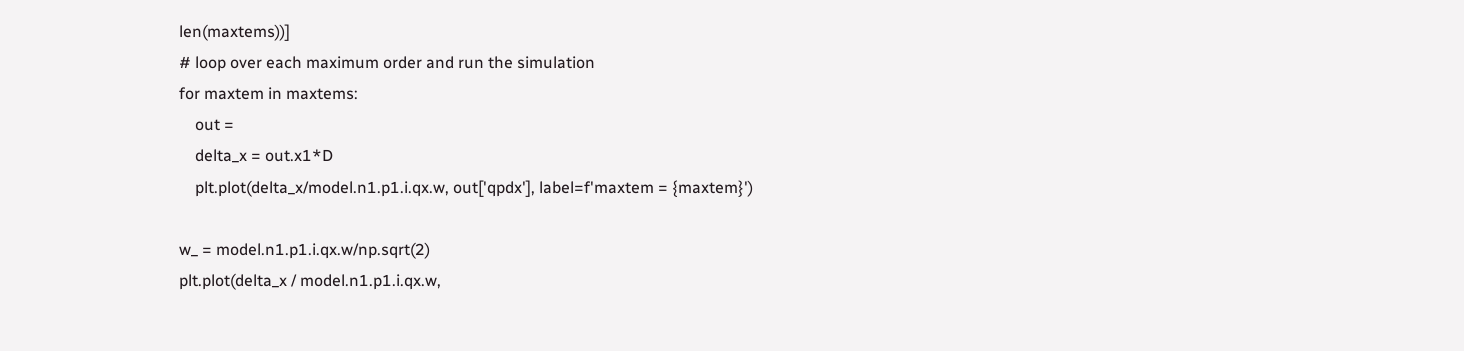len(maxtems))]
# loop over each maximum order and run the simulation
for maxtem in maxtems:
    out =
    delta_x = out.x1*D
    plt.plot(delta_x/model.n1.p1.i.qx.w, out['qpdx'], label=f'maxtem = {maxtem}')

w_ = model.n1.p1.i.qx.w/np.sqrt(2)
plt.plot(delta_x / model.n1.p1.i.qx.w,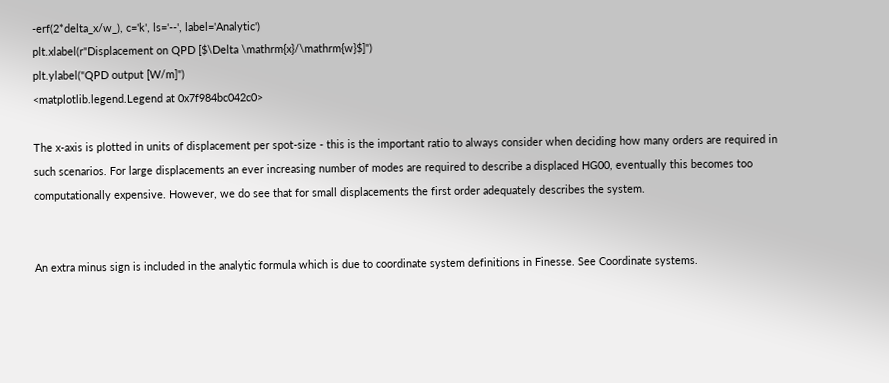-erf(2*delta_x/w_), c='k', ls='--', label='Analytic')
plt.xlabel(r"Displacement on QPD [$\Delta \mathrm{x}/\mathrm{w}$]")
plt.ylabel("QPD output [W/m]")
<matplotlib.legend.Legend at 0x7f984bc042c0>

The x-axis is plotted in units of displacement per spot-size - this is the important ratio to always consider when deciding how many orders are required in such scenarios. For large displacements an ever increasing number of modes are required to describe a displaced HG00, eventually this becomes too computationally expensive. However, we do see that for small displacements the first order adequately describes the system.


An extra minus sign is included in the analytic formula which is due to coordinate system definitions in Finesse. See Coordinate systems.